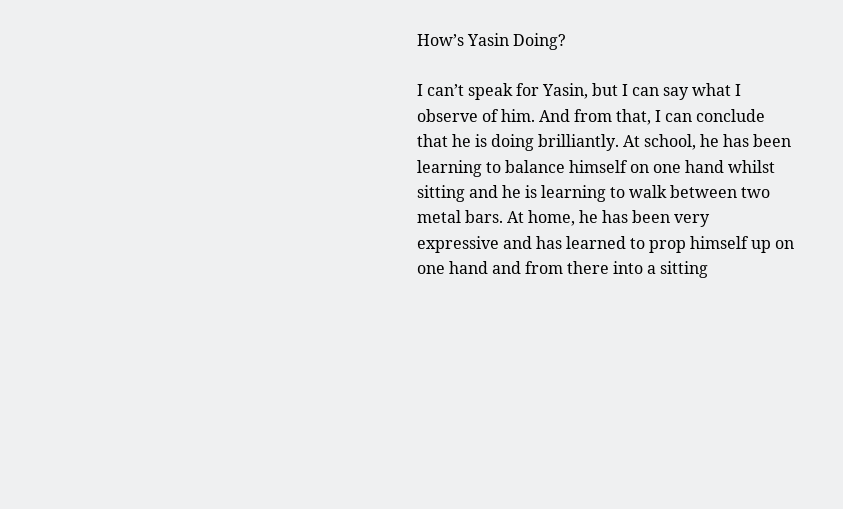How’s Yasin Doing?

I can’t speak for Yasin, but I can say what I observe of him. And from that, I can conclude that he is doing brilliantly. At school, he has been learning to balance himself on one hand whilst sitting and he is learning to walk between two metal bars. At home, he has been very expressive and has learned to prop himself up on one hand and from there into a sitting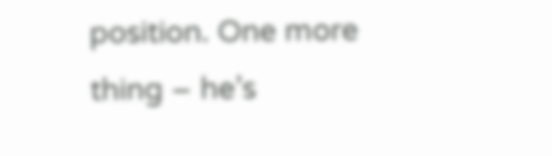position. One more thing – he’s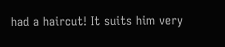had a haircut! It suits him very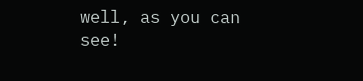well, as you can see!